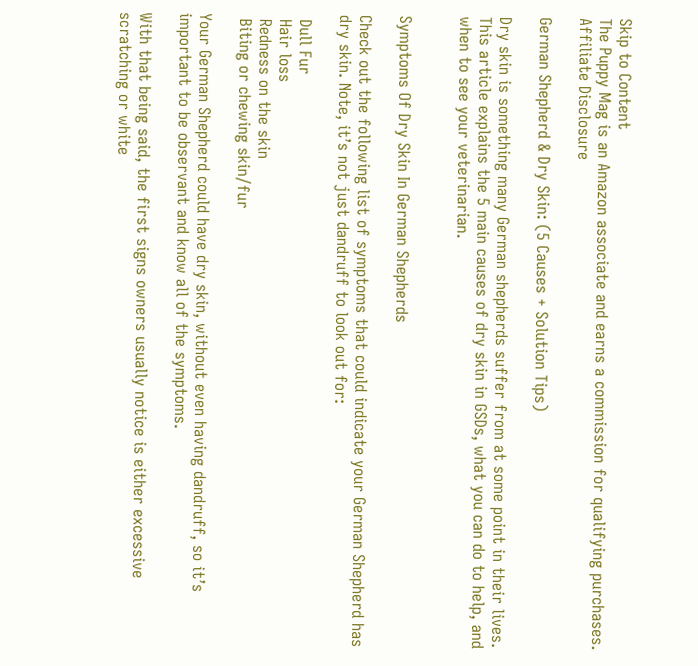Skip to Content
The Puppy Mag is an Amazon associate and earns a commission for qualifying purchases. Affiliate Disclosure

German Shepherd & Dry Skin: (5 Causes + Solution Tips)

Dry skin is something many German shepherds suffer from at some point in their lives. This article explains the 5 main causes of dry skin in GSDs, what you can do to help, and when to see your veterinarian.


Symptoms Of Dry Skin In German Shepherds

Check out the following list of symptoms that could indicate your German Shepherd has dry skin. Note, it’s not just dandruff to look out for:

 Dull Fur
 Hair loss
 Redness on the skin
 Biting or chewing skin/fur

Your German Shepherd could have dry skin, without even having dandruff, so it’s important to be observant and know all of the symptoms.

With that being said, the first signs owners usually notice is either excessive scratching or white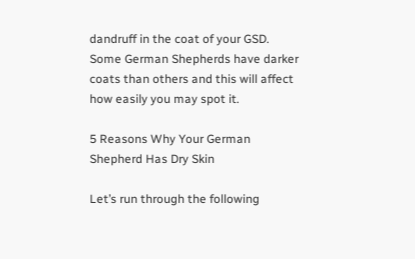dandruff in the coat of your GSD. Some German Shepherds have darker coats than others and this will affect how easily you may spot it.

5 Reasons Why Your German Shepherd Has Dry Skin

Let’s run through the following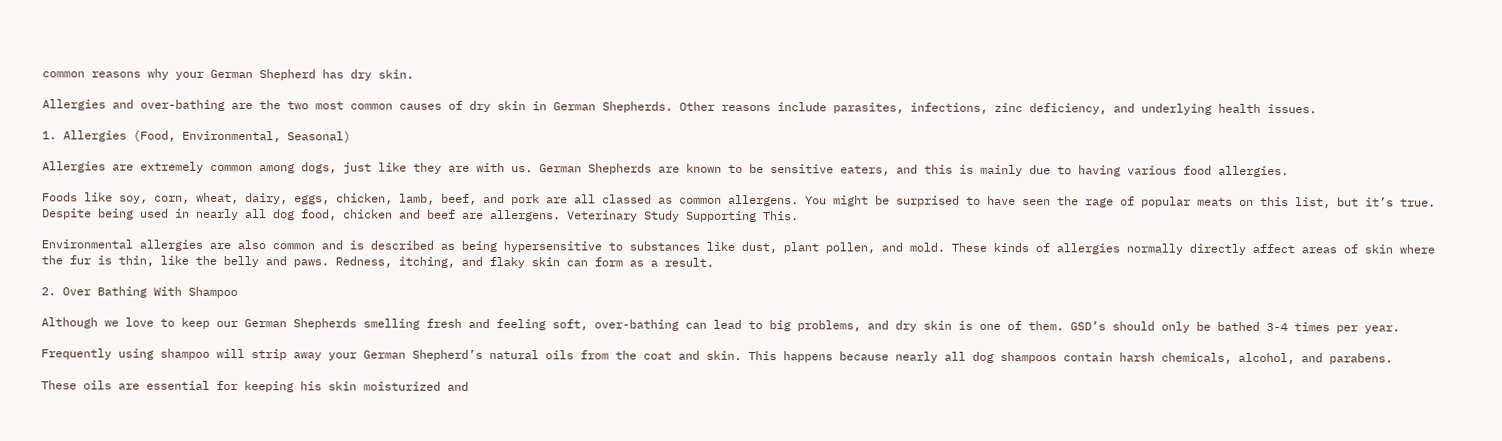common reasons why your German Shepherd has dry skin.

Allergies and over-bathing are the two most common causes of dry skin in German Shepherds. Other reasons include parasites, infections, zinc deficiency, and underlying health issues.

1. Allergies (Food, Environmental, Seasonal)

Allergies are extremely common among dogs, just like they are with us. German Shepherds are known to be sensitive eaters, and this is mainly due to having various food allergies.

Foods like soy, corn, wheat, dairy, eggs, chicken, lamb, beef, and pork are all classed as common allergens. You might be surprised to have seen the rage of popular meats on this list, but it’s true. Despite being used in nearly all dog food, chicken and beef are allergens. Veterinary Study Supporting This.

Environmental allergies are also common and is described as being hypersensitive to substances like dust, plant pollen, and mold. These kinds of allergies normally directly affect areas of skin where the fur is thin, like the belly and paws. Redness, itching, and flaky skin can form as a result.

2. Over Bathing With Shampoo

Although we love to keep our German Shepherds smelling fresh and feeling soft, over-bathing can lead to big problems, and dry skin is one of them. GSD’s should only be bathed 3-4 times per year.

Frequently using shampoo will strip away your German Shepherd’s natural oils from the coat and skin. This happens because nearly all dog shampoos contain harsh chemicals, alcohol, and parabens.

These oils are essential for keeping his skin moisturized and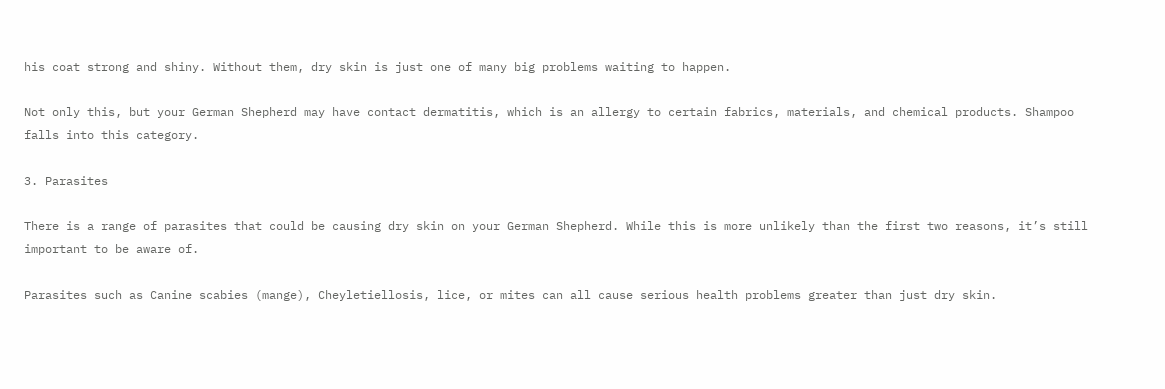his coat strong and shiny. Without them, dry skin is just one of many big problems waiting to happen.

Not only this, but your German Shepherd may have contact dermatitis, which is an allergy to certain fabrics, materials, and chemical products. Shampoo falls into this category.

3. Parasites

There is a range of parasites that could be causing dry skin on your German Shepherd. While this is more unlikely than the first two reasons, it’s still important to be aware of.

Parasites such as Canine scabies (mange), Cheyletiellosis, lice, or mites can all cause serious health problems greater than just dry skin.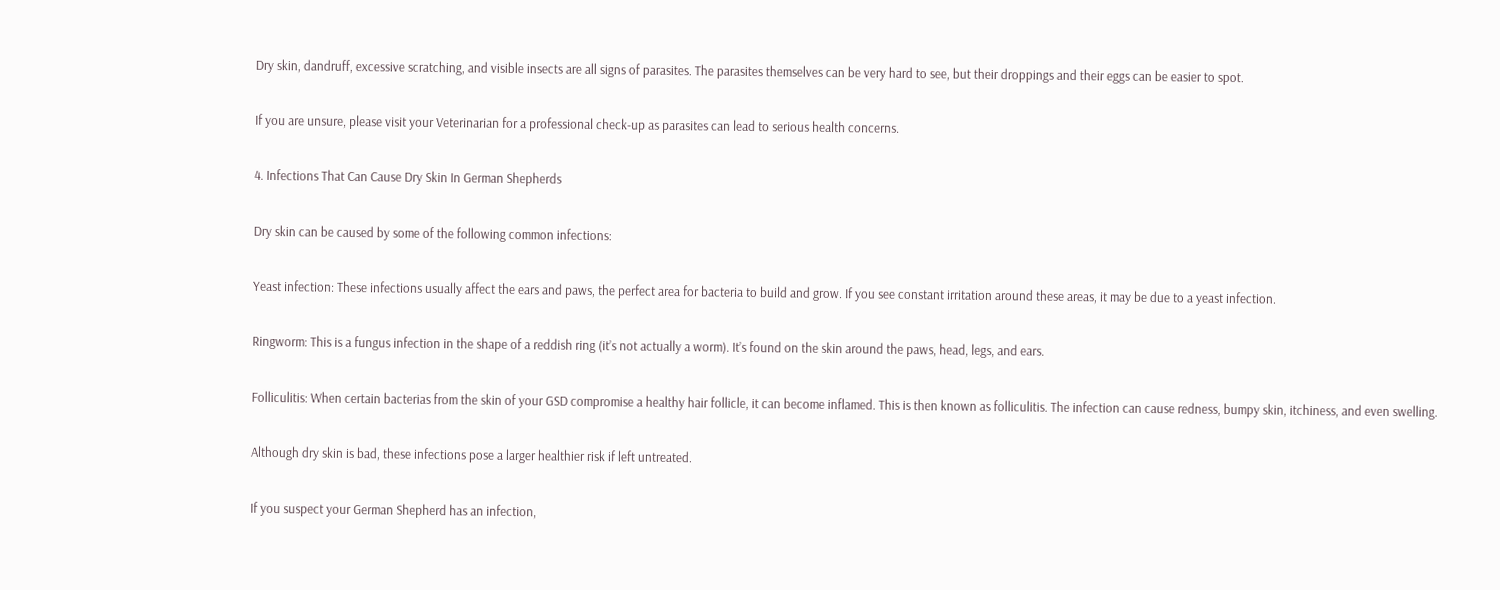Dry skin, dandruff, excessive scratching, and visible insects are all signs of parasites. The parasites themselves can be very hard to see, but their droppings and their eggs can be easier to spot.

If you are unsure, please visit your Veterinarian for a professional check-up as parasites can lead to serious health concerns.

4. Infections That Can Cause Dry Skin In German Shepherds

Dry skin can be caused by some of the following common infections:

Yeast infection: These infections usually affect the ears and paws, the perfect area for bacteria to build and grow. If you see constant irritation around these areas, it may be due to a yeast infection.

Ringworm: This is a fungus infection in the shape of a reddish ring (it’s not actually a worm). It’s found on the skin around the paws, head, legs, and ears.

Folliculitis: When certain bacterias from the skin of your GSD compromise a healthy hair follicle, it can become inflamed. This is then known as folliculitis. The infection can cause redness, bumpy skin, itchiness, and even swelling.

Although dry skin is bad, these infections pose a larger healthier risk if left untreated.

If you suspect your German Shepherd has an infection,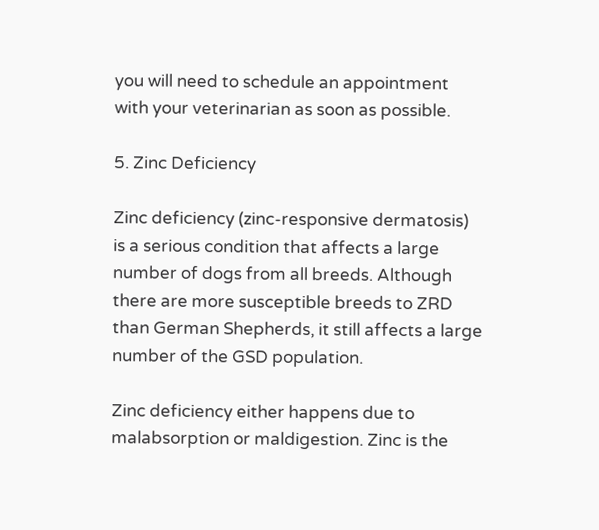you will need to schedule an appointment with your veterinarian as soon as possible.

5. Zinc Deficiency

Zinc deficiency (zinc-responsive dermatosis) is a serious condition that affects a large number of dogs from all breeds. Although there are more susceptible breeds to ZRD than German Shepherds, it still affects a large number of the GSD population.

Zinc deficiency either happens due to malabsorption or maldigestion. Zinc is the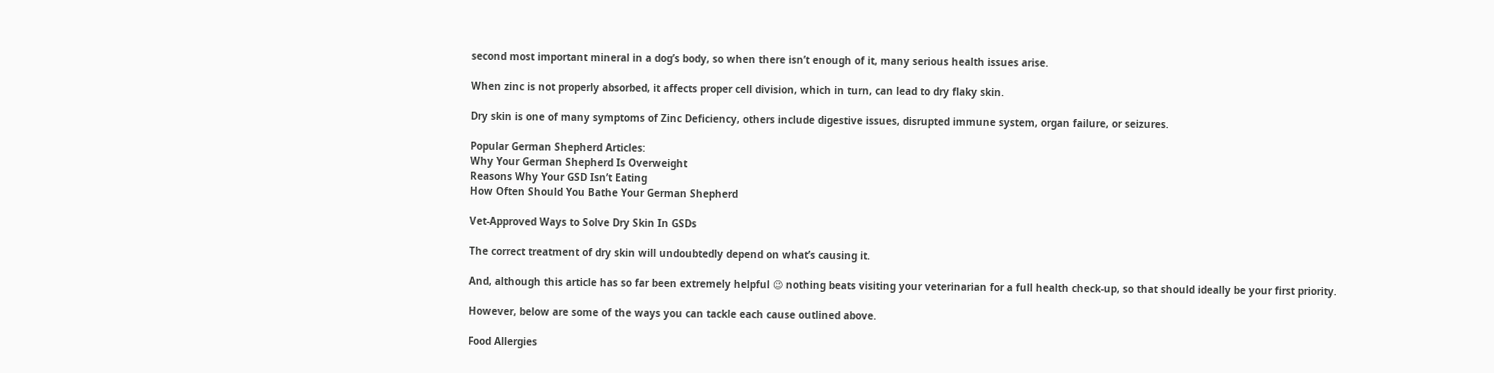second most important mineral in a dog’s body, so when there isn’t enough of it, many serious health issues arise.

When zinc is not properly absorbed, it affects proper cell division, which in turn, can lead to dry flaky skin.

Dry skin is one of many symptoms of Zinc Deficiency, others include digestive issues, disrupted immune system, organ failure, or seizures.

Popular German Shepherd Articles:
Why Your German Shepherd Is Overweight
Reasons Why Your GSD Isn’t Eating
How Often Should You Bathe Your German Shepherd

Vet-Approved Ways to Solve Dry Skin In GSDs

The correct treatment of dry skin will undoubtedly depend on what’s causing it.

And, although this article has so far been extremely helpful 😉 nothing beats visiting your veterinarian for a full health check-up, so that should ideally be your first priority.

However, below are some of the ways you can tackle each cause outlined above.

Food Allergies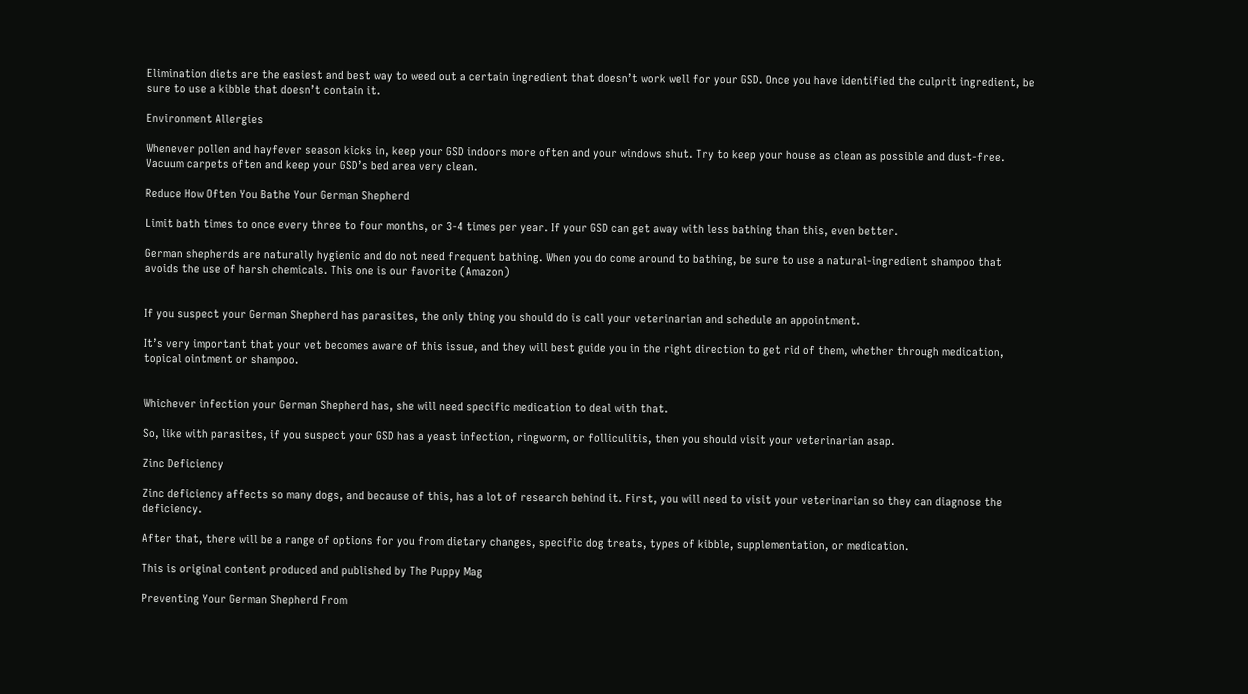Elimination diets are the easiest and best way to weed out a certain ingredient that doesn’t work well for your GSD. Once you have identified the culprit ingredient, be sure to use a kibble that doesn’t contain it.

Environment Allergies

Whenever pollen and hayfever season kicks in, keep your GSD indoors more often and your windows shut. Try to keep your house as clean as possible and dust-free. Vacuum carpets often and keep your GSD’s bed area very clean.

Reduce How Often You Bathe Your German Shepherd

Limit bath times to once every three to four months, or 3-4 times per year. If your GSD can get away with less bathing than this, even better.

German shepherds are naturally hygienic and do not need frequent bathing. When you do come around to bathing, be sure to use a natural-ingredient shampoo that avoids the use of harsh chemicals. This one is our favorite (Amazon)


If you suspect your German Shepherd has parasites, the only thing you should do is call your veterinarian and schedule an appointment.

It’s very important that your vet becomes aware of this issue, and they will best guide you in the right direction to get rid of them, whether through medication, topical ointment or shampoo.


Whichever infection your German Shepherd has, she will need specific medication to deal with that.

So, like with parasites, if you suspect your GSD has a yeast infection, ringworm, or folliculitis, then you should visit your veterinarian asap.

Zinc Deficiency

Zinc deficiency affects so many dogs, and because of this, has a lot of research behind it. First, you will need to visit your veterinarian so they can diagnose the deficiency.

After that, there will be a range of options for you from dietary changes, specific dog treats, types of kibble, supplementation, or medication.

This is original content produced and published by The Puppy Mag

Preventing Your German Shepherd From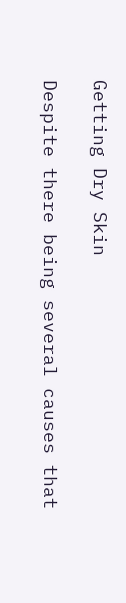Getting Dry Skin

Despite there being several causes that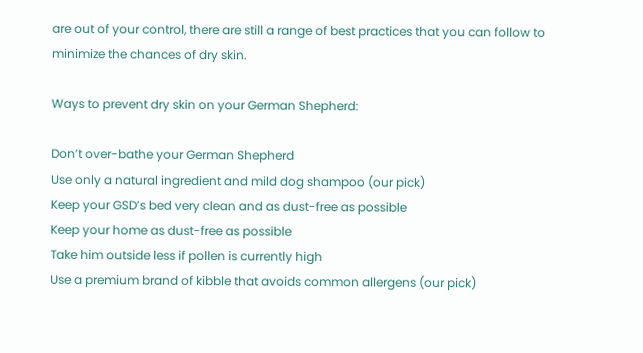are out of your control, there are still a range of best practices that you can follow to minimize the chances of dry skin.

Ways to prevent dry skin on your German Shepherd:

Don’t over-bathe your German Shepherd
Use only a natural ingredient and mild dog shampoo (our pick)
Keep your GSD’s bed very clean and as dust-free as possible
Keep your home as dust-free as possible
Take him outside less if pollen is currently high
Use a premium brand of kibble that avoids common allergens (our pick)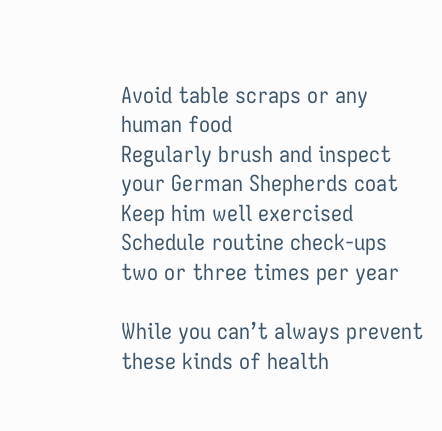Avoid table scraps or any human food
Regularly brush and inspect your German Shepherds coat
Keep him well exercised
Schedule routine check-ups two or three times per year

While you can’t always prevent these kinds of health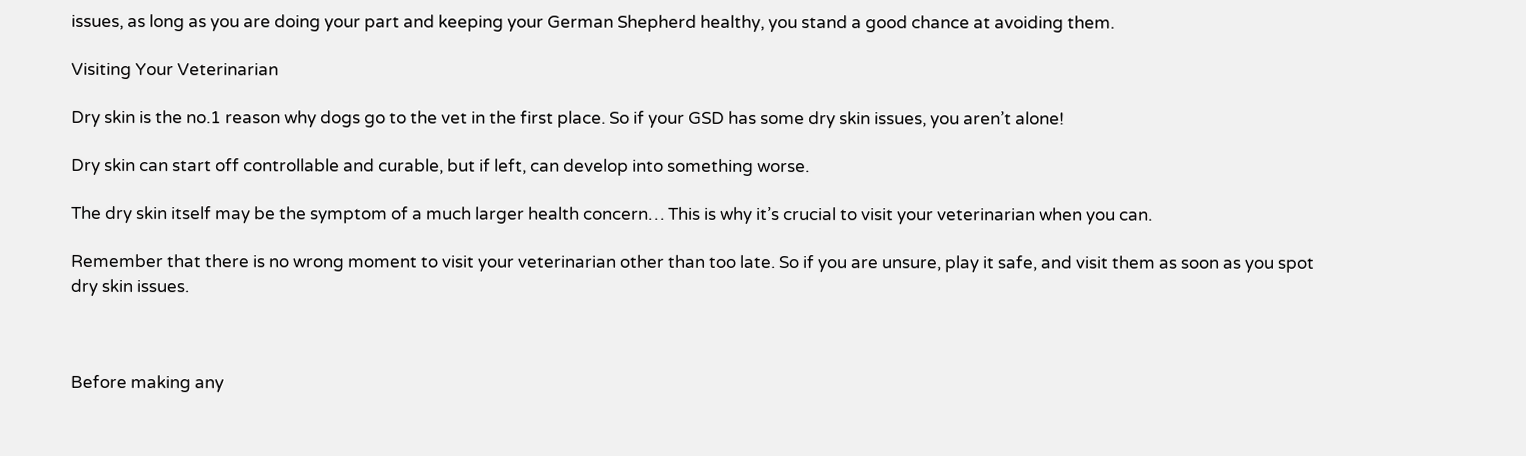issues, as long as you are doing your part and keeping your German Shepherd healthy, you stand a good chance at avoiding them.

Visiting Your Veterinarian

Dry skin is the no.1 reason why dogs go to the vet in the first place. So if your GSD has some dry skin issues, you aren’t alone!

Dry skin can start off controllable and curable, but if left, can develop into something worse.

The dry skin itself may be the symptom of a much larger health concern… This is why it’s crucial to visit your veterinarian when you can.

Remember that there is no wrong moment to visit your veterinarian other than too late. So if you are unsure, play it safe, and visit them as soon as you spot dry skin issues.



Before making any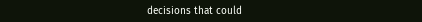decisions that could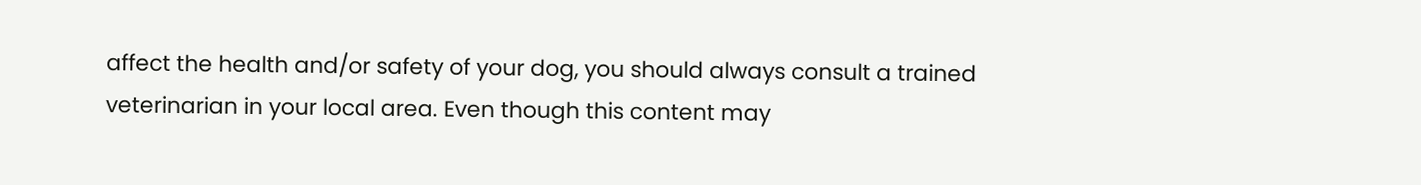affect the health and/or safety of your dog, you should always consult a trained veterinarian in your local area. Even though this content may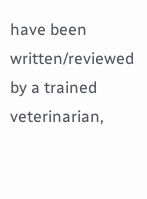have been written/reviewed by a trained veterinarian,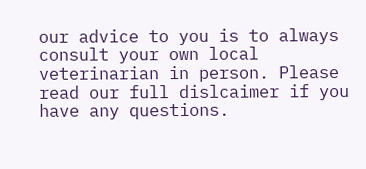our advice to you is to always consult your own local veterinarian in person. Please read our full dislcaimer if you have any questions.